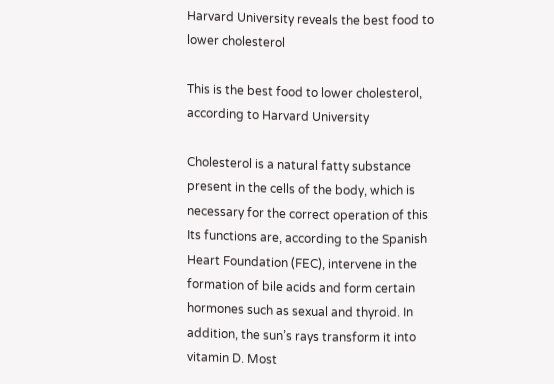Harvard University reveals the best food to lower cholesterol

This is the best food to lower cholesterol, according to Harvard University

Cholesterol is a natural fatty substance present in the cells of the body, which is necessary for the correct operation of this Its functions are, according to the Spanish Heart Foundation (FEC), intervene in the formation of bile acids and form certain hormones such as sexual and thyroid. In addition, the sun’s rays transform it into vitamin D. Most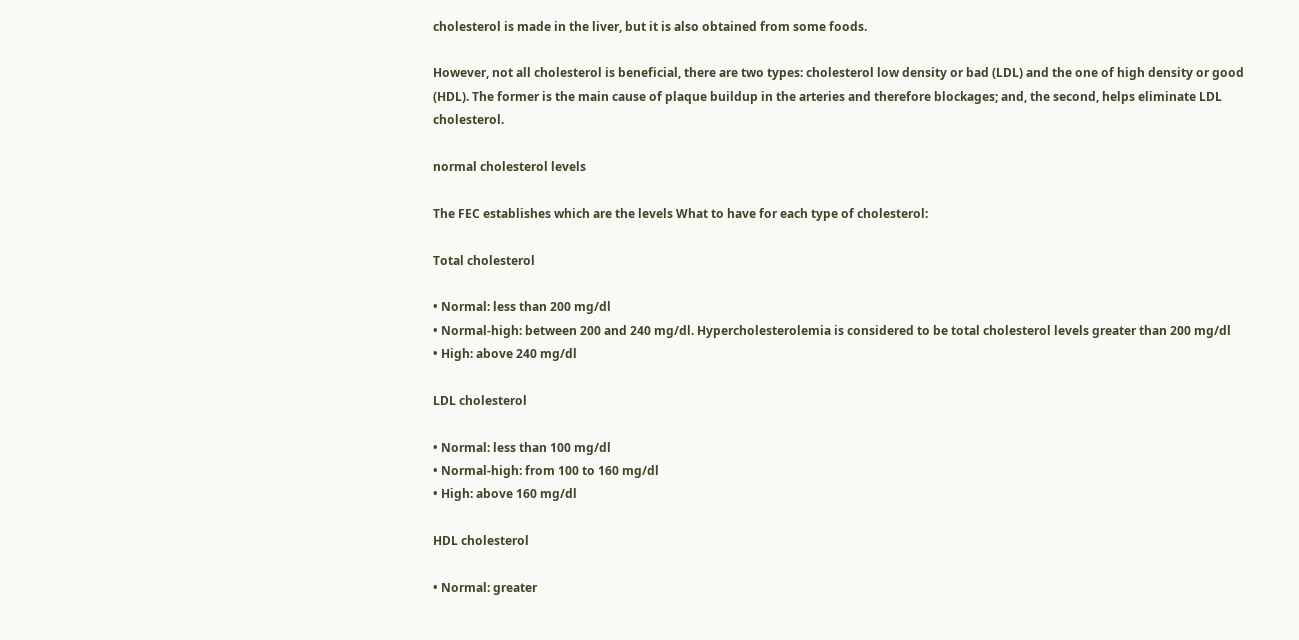cholesterol is made in the liver, but it is also obtained from some foods.

However, not all cholesterol is beneficial, there are two types: cholesterol low density or bad (LDL) and the one of high density or good (HDL). The former is the main cause of plaque buildup in the arteries and therefore blockages; and, the second, helps eliminate LDL cholesterol.

normal cholesterol levels

The FEC establishes which are the levels What to have for each type of cholesterol:

Total cholesterol

• Normal: less than 200 mg/dl
• Normal-high: between 200 and 240 mg/dl. Hypercholesterolemia is considered to be total cholesterol levels greater than 200 mg/dl
• High: above 240 mg/dl

LDL cholesterol

• Normal: less than 100 mg/dl
• Normal-high: from 100 to 160 mg/dl
• High: above 160 mg/dl

HDL cholesterol

• Normal: greater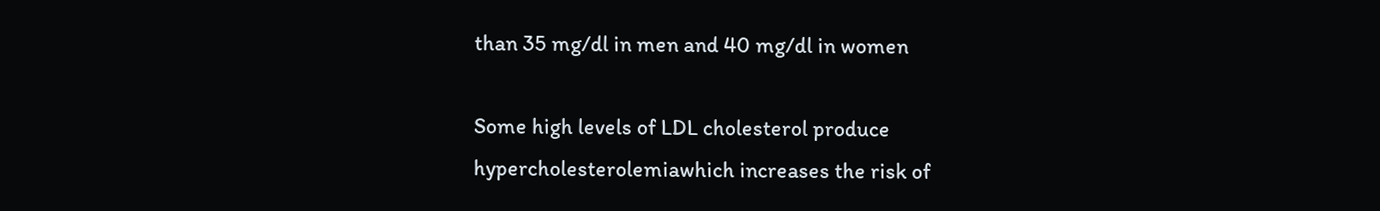than 35 mg/dl in men and 40 mg/dl in women

Some high levels of LDL cholesterol produce hypercholesterolemiawhich increases the risk of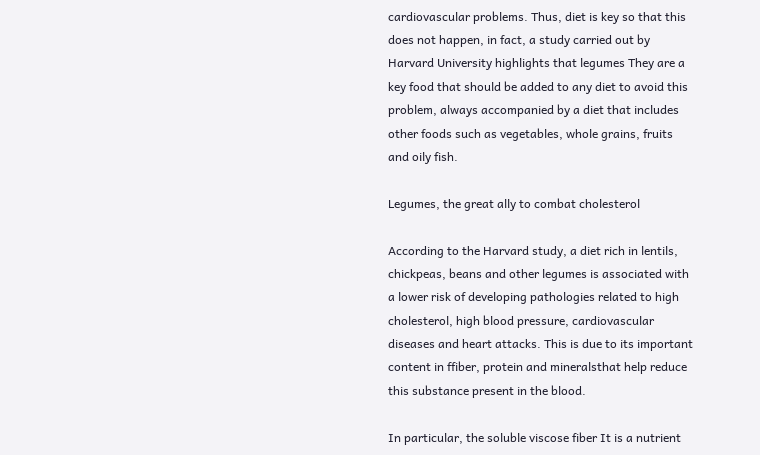cardiovascular problems. Thus, diet is key so that this does not happen, in fact, a study carried out by Harvard University highlights that legumes They are a key food that should be added to any diet to avoid this problem, always accompanied by a diet that includes other foods such as vegetables, whole grains, fruits and oily fish.

Legumes, the great ally to combat cholesterol

According to the Harvard study, a diet rich in lentils, chickpeas, beans and other legumes is associated with a lower risk of developing pathologies related to high cholesterol, high blood pressure, cardiovascular diseases and heart attacks. This is due to its important content in ffiber, protein and mineralsthat help reduce this substance present in the blood.

In particular, the soluble viscose fiber It is a nutrient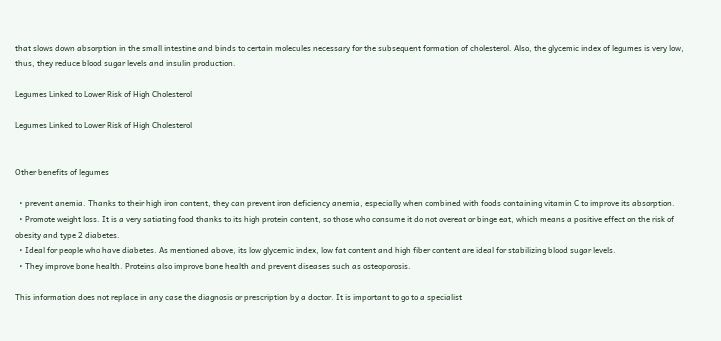that slows down absorption in the small intestine and binds to certain molecules necessary for the subsequent formation of cholesterol. Also, the glycemic index of legumes is very low, thus, they reduce blood sugar levels and insulin production.

Legumes Linked to Lower Risk of High Cholesterol

Legumes Linked to Lower Risk of High Cholesterol


Other benefits of legumes

  • prevent anemia. Thanks to their high iron content, they can prevent iron deficiency anemia, especially when combined with foods containing vitamin C to improve its absorption.
  • Promote weight loss. It is a very satiating food thanks to its high protein content, so those who consume it do not overeat or binge eat, which means a positive effect on the risk of obesity and type 2 diabetes.
  • Ideal for people who have diabetes. As mentioned above, its low glycemic index, low fat content and high fiber content are ideal for stabilizing blood sugar levels.
  • They improve bone health. Proteins also improve bone health and prevent diseases such as osteoporosis.

This information does not replace in any case the diagnosis or prescription by a doctor. It is important to go to a specialist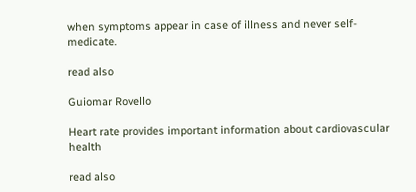when symptoms appear in case of illness and never self-medicate.

read also

Guiomar Rovello

Heart rate provides important information about cardiovascular health

read also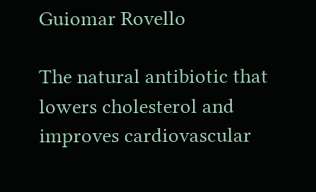Guiomar Rovello

The natural antibiotic that lowers cholesterol and improves cardiovascular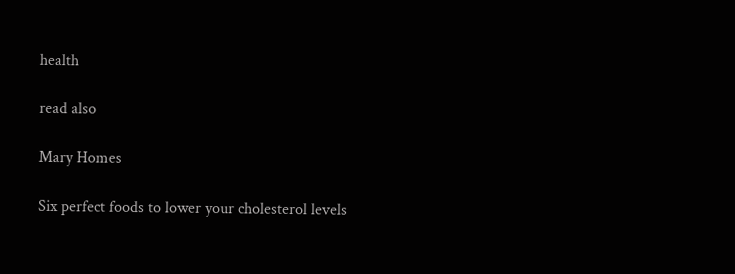health

read also

Mary Homes

Six perfect foods to lower your cholesterol levels